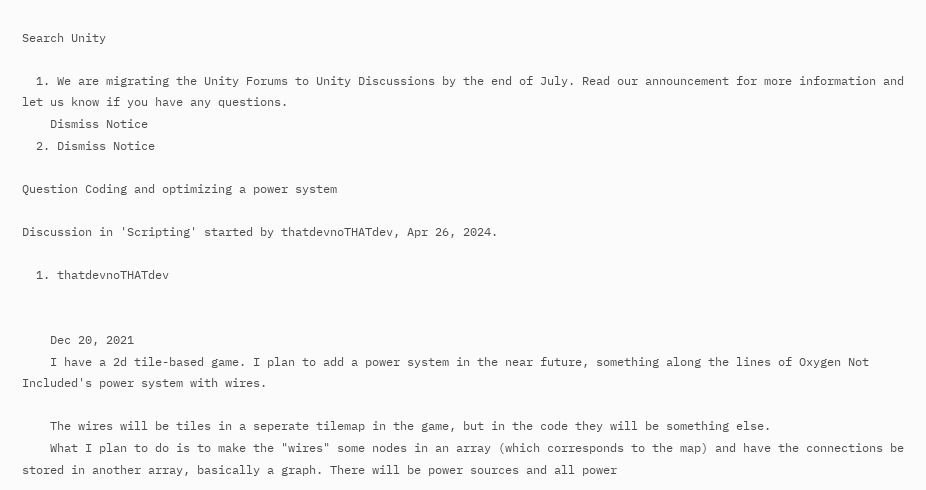Search Unity

  1. We are migrating the Unity Forums to Unity Discussions by the end of July. Read our announcement for more information and let us know if you have any questions.
    Dismiss Notice
  2. Dismiss Notice

Question Coding and optimizing a power system

Discussion in 'Scripting' started by thatdevnoTHATdev, Apr 26, 2024.

  1. thatdevnoTHATdev


    Dec 20, 2021
    I have a 2d tile-based game. I plan to add a power system in the near future, something along the lines of Oxygen Not Included's power system with wires.

    The wires will be tiles in a seperate tilemap in the game, but in the code they will be something else.
    What I plan to do is to make the "wires" some nodes in an array (which corresponds to the map) and have the connections be stored in another array, basically a graph. There will be power sources and all power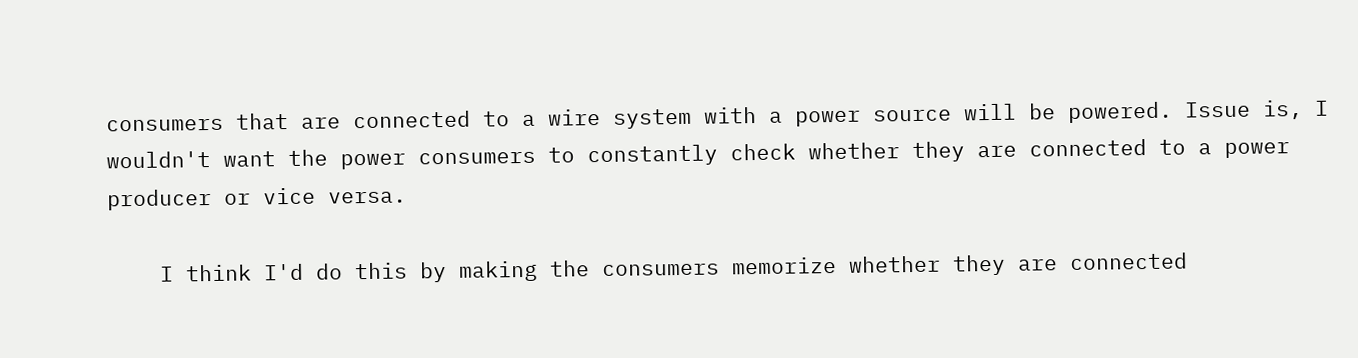consumers that are connected to a wire system with a power source will be powered. Issue is, I wouldn't want the power consumers to constantly check whether they are connected to a power producer or vice versa.

    I think I'd do this by making the consumers memorize whether they are connected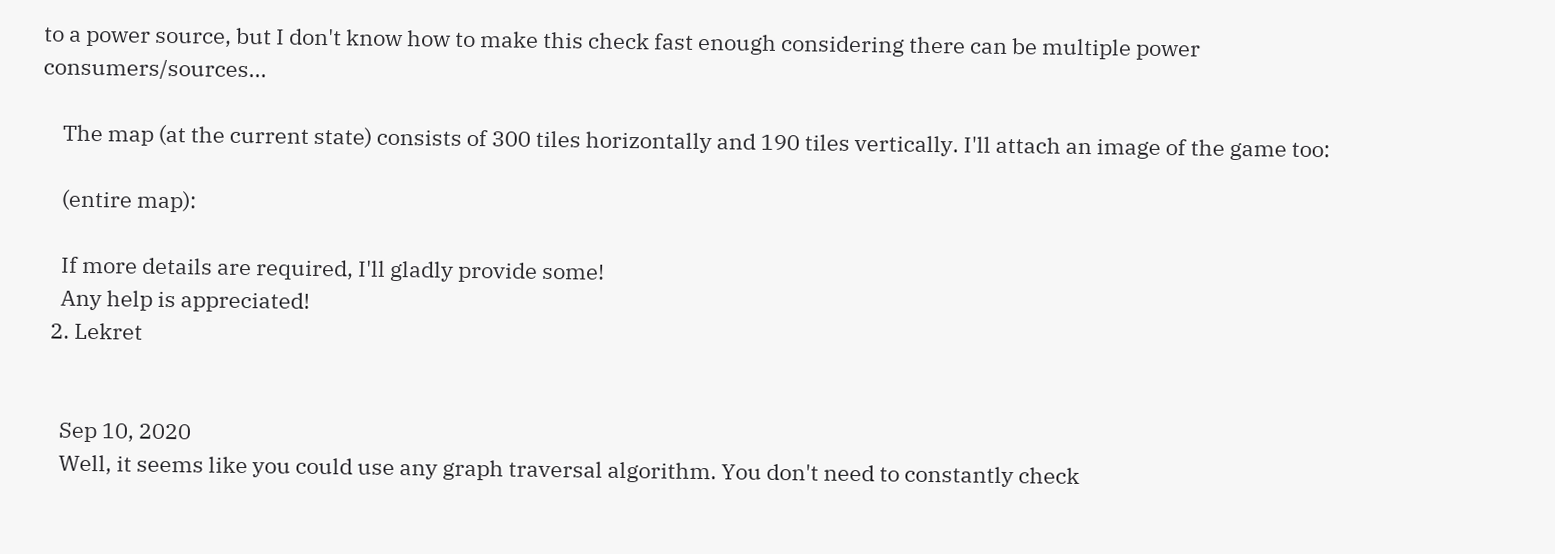to a power source, but I don't know how to make this check fast enough considering there can be multiple power consumers/sources...

    The map (at the current state) consists of 300 tiles horizontally and 190 tiles vertically. I'll attach an image of the game too:

    (entire map):

    If more details are required, I'll gladly provide some!
    Any help is appreciated!
  2. Lekret


    Sep 10, 2020
    Well, it seems like you could use any graph traversal algorithm. You don't need to constantly check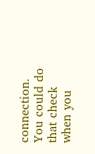connection. You could do that check when you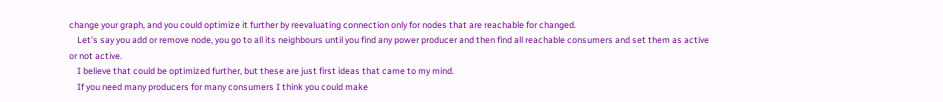change your graph, and you could optimize it further by reevaluating connection only for nodes that are reachable for changed.
    Let's say you add or remove node, you go to all its neighbours until you find any power producer and then find all reachable consumers and set them as active or not active.
    I believe that could be optimized further, but these are just first ideas that came to my mind.
    If you need many producers for many consumers I think you could make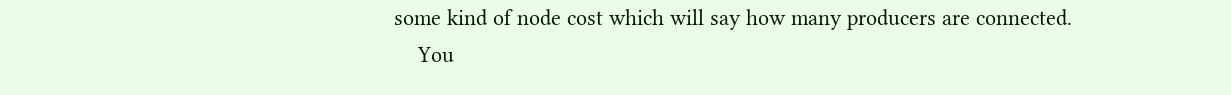some kind of node cost which will say how many producers are connected.
    You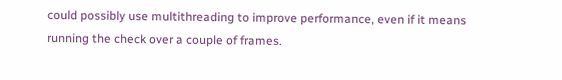could possibly use multithreading to improve performance, even if it means running the check over a couple of frames.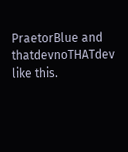PraetorBlue and thatdevnoTHATdev like this.